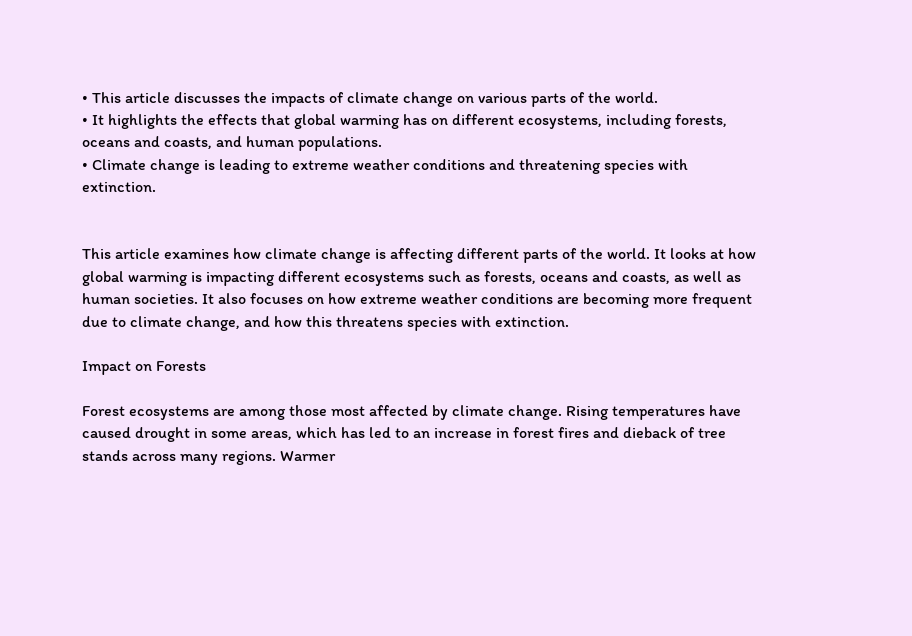• This article discusses the impacts of climate change on various parts of the world.
• It highlights the effects that global warming has on different ecosystems, including forests, oceans and coasts, and human populations.
• Climate change is leading to extreme weather conditions and threatening species with extinction.


This article examines how climate change is affecting different parts of the world. It looks at how global warming is impacting different ecosystems such as forests, oceans and coasts, as well as human societies. It also focuses on how extreme weather conditions are becoming more frequent due to climate change, and how this threatens species with extinction.

Impact on Forests

Forest ecosystems are among those most affected by climate change. Rising temperatures have caused drought in some areas, which has led to an increase in forest fires and dieback of tree stands across many regions. Warmer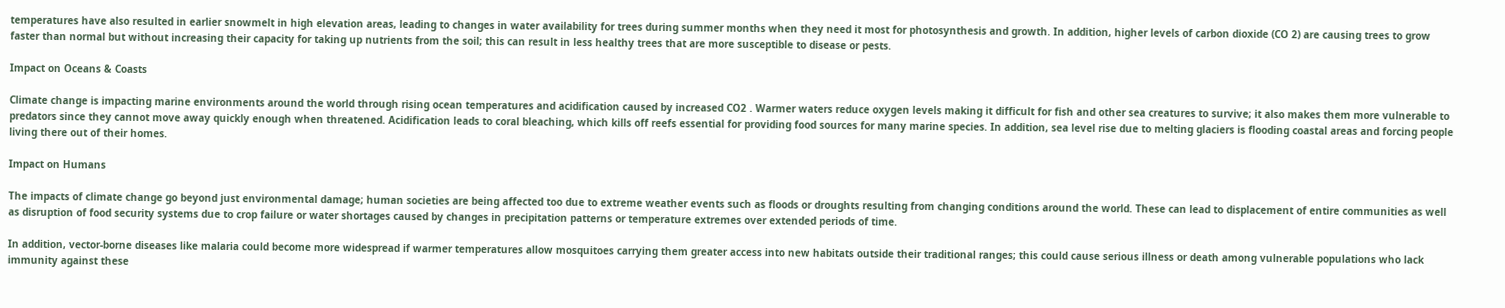temperatures have also resulted in earlier snowmelt in high elevation areas, leading to changes in water availability for trees during summer months when they need it most for photosynthesis and growth. In addition, higher levels of carbon dioxide (CO 2) are causing trees to grow faster than normal but without increasing their capacity for taking up nutrients from the soil; this can result in less healthy trees that are more susceptible to disease or pests.

Impact on Oceans & Coasts

Climate change is impacting marine environments around the world through rising ocean temperatures and acidification caused by increased CO2 . Warmer waters reduce oxygen levels making it difficult for fish and other sea creatures to survive; it also makes them more vulnerable to predators since they cannot move away quickly enough when threatened. Acidification leads to coral bleaching, which kills off reefs essential for providing food sources for many marine species. In addition, sea level rise due to melting glaciers is flooding coastal areas and forcing people living there out of their homes.

Impact on Humans

The impacts of climate change go beyond just environmental damage; human societies are being affected too due to extreme weather events such as floods or droughts resulting from changing conditions around the world. These can lead to displacement of entire communities as well as disruption of food security systems due to crop failure or water shortages caused by changes in precipitation patterns or temperature extremes over extended periods of time.

In addition, vector-borne diseases like malaria could become more widespread if warmer temperatures allow mosquitoes carrying them greater access into new habitats outside their traditional ranges; this could cause serious illness or death among vulnerable populations who lack immunity against these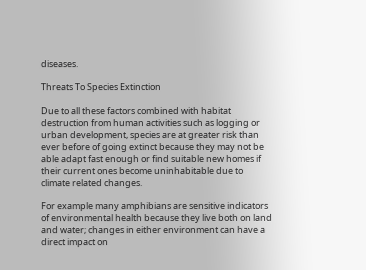diseases.

Threats To Species Extinction

Due to all these factors combined with habitat destruction from human activities such as logging or urban development, species are at greater risk than ever before of going extinct because they may not be able adapt fast enough or find suitable new homes if their current ones become uninhabitable due to climate related changes.

For example many amphibians are sensitive indicators of environmental health because they live both on land and water; changes in either environment can have a direct impact on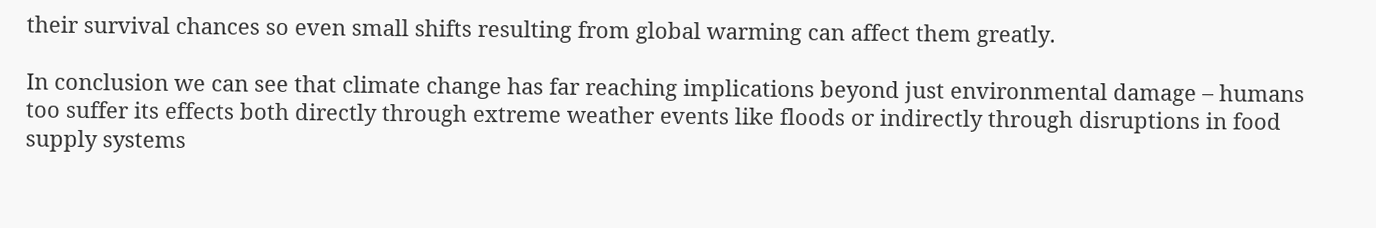their survival chances so even small shifts resulting from global warming can affect them greatly.

In conclusion we can see that climate change has far reaching implications beyond just environmental damage – humans too suffer its effects both directly through extreme weather events like floods or indirectly through disruptions in food supply systems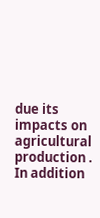due its impacts on agricultural production . In addition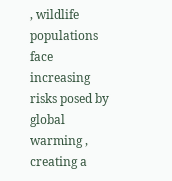, wildlife populations face increasing risks posed by global warming , creating a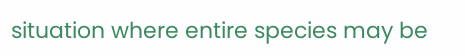situation where entire species may be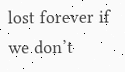lost forever if we don’t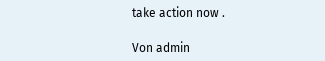take action now .

Von admin